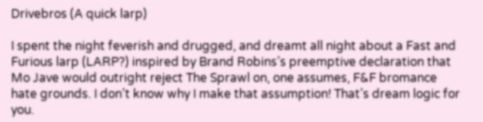Drivebros (A quick larp)

I spent the night feverish and drugged, and dreamt all night about a Fast and Furious larp (LARP?) inspired by Brand Robins’s preemptive declaration that Mo Jave would outright reject The Sprawl on, one assumes, F&F bromance hate grounds. I don’t know why I make that assumption! That’s dream logic for you.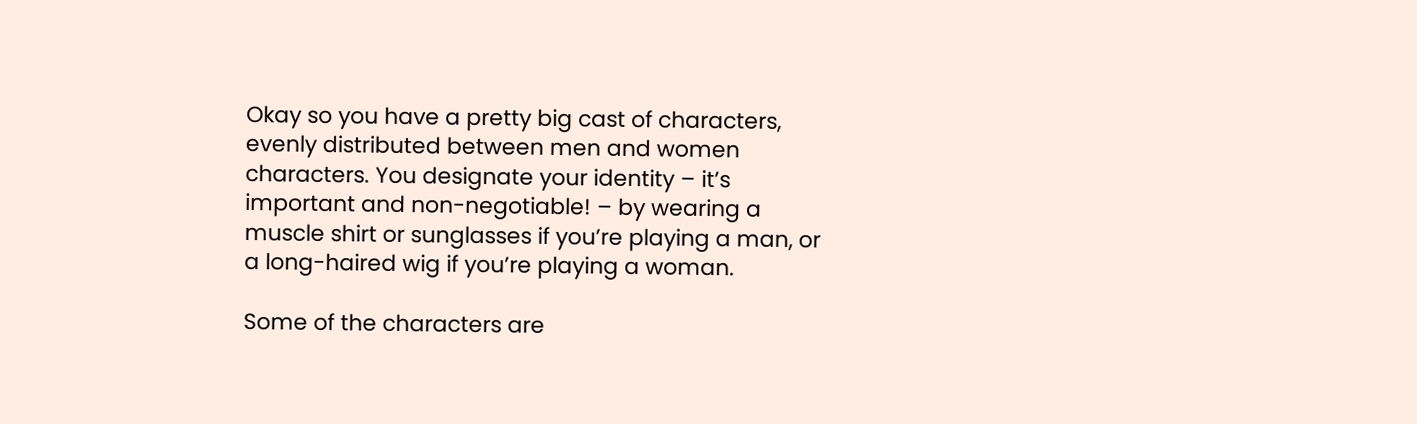Okay so you have a pretty big cast of characters, evenly distributed between men and women characters. You designate your identity – it’s important and non-negotiable! – by wearing a muscle shirt or sunglasses if you’re playing a man, or a long-haired wig if you’re playing a woman.

Some of the characters are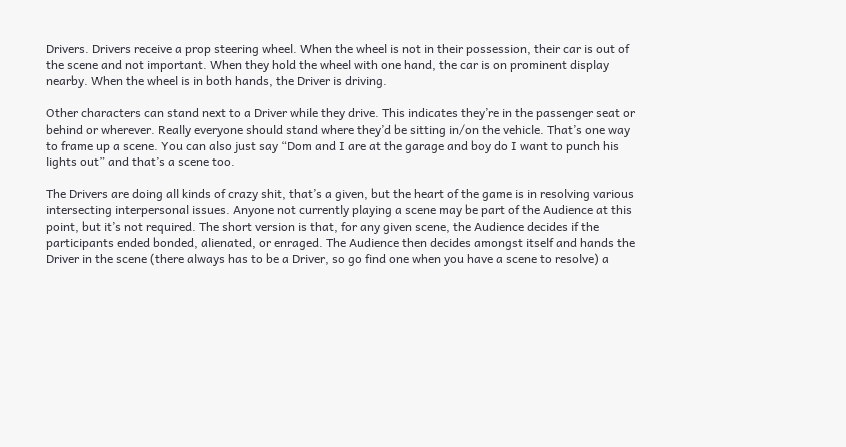Drivers. Drivers receive a prop steering wheel. When the wheel is not in their possession, their car is out of the scene and not important. When they hold the wheel with one hand, the car is on prominent display nearby. When the wheel is in both hands, the Driver is driving.

Other characters can stand next to a Driver while they drive. This indicates they’re in the passenger seat or behind or wherever. Really everyone should stand where they’d be sitting in/on the vehicle. That’s one way to frame up a scene. You can also just say “Dom and I are at the garage and boy do I want to punch his lights out” and that’s a scene too.

The Drivers are doing all kinds of crazy shit, that’s a given, but the heart of the game is in resolving various intersecting interpersonal issues. Anyone not currently playing a scene may be part of the Audience at this point, but it’s not required. The short version is that, for any given scene, the Audience decides if the participants ended bonded, alienated, or enraged. The Audience then decides amongst itself and hands the Driver in the scene (there always has to be a Driver, so go find one when you have a scene to resolve) a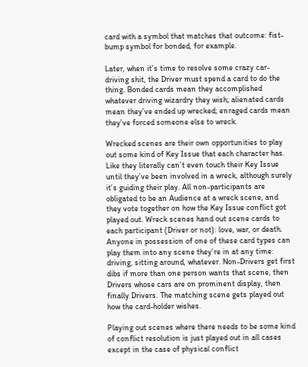card with a symbol that matches that outcome: fist-bump symbol for bonded, for example.

Later, when it’s time to resolve some crazy car-driving shit, the Driver must spend a card to do the thing. Bonded cards mean they accomplished whatever driving wizardry they wish; alienated cards mean they’ve ended up wrecked; enraged cards mean they’ve forced someone else to wreck.

Wrecked scenes are their own opportunities to play out some kind of Key Issue that each character has. Like they literally can’t even touch their Key Issue until they’ve been involved in a wreck, although surely it’s guiding their play. All non-participants are obligated to be an Audience at a wreck scene, and they vote together on how the Key Issue conflict got played out. Wreck scenes hand out scene cards to each participant (Driver or not): love, war, or death. Anyone in possession of one of these card types can play them into any scene they’re in at any time: driving, sitting around, whatever. Non-Drivers get first dibs if more than one person wants that scene, then Drivers whose cars are on prominent display, then finally Drivers. The matching scene gets played out how the card-holder wishes.

Playing out scenes where there needs to be some kind of conflict resolution is just played out in all cases except in the case of physical conflict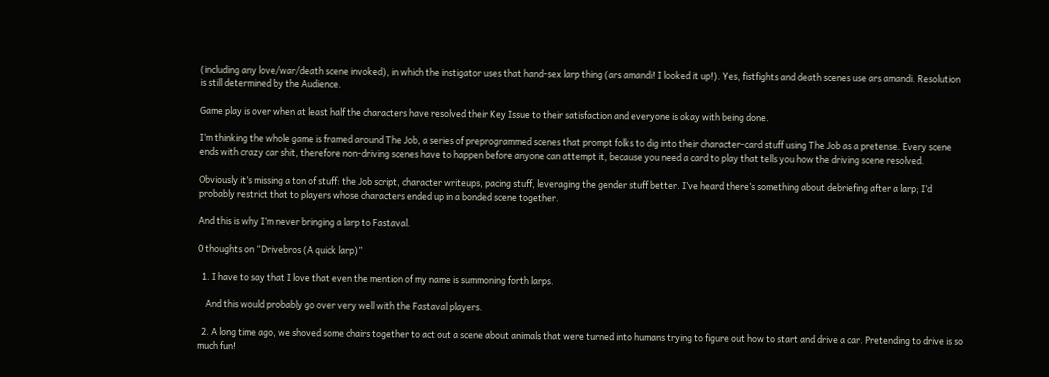(including any love/war/death scene invoked), in which the instigator uses that hand-sex larp thing (ars amandi! I looked it up!). Yes, fistfights and death scenes use ars amandi. Resolution is still determined by the Audience.

Game play is over when at least half the characters have resolved their Key Issue to their satisfaction and everyone is okay with being done.

I’m thinking the whole game is framed around The Job, a series of preprogrammed scenes that prompt folks to dig into their character-card stuff using The Job as a pretense. Every scene ends with crazy car shit, therefore non-driving scenes have to happen before anyone can attempt it, because you need a card to play that tells you how the driving scene resolved.

Obviously it’s missing a ton of stuff: the Job script, character writeups, pacing stuff, leveraging the gender stuff better. I’ve heard there’s something about debriefing after a larp; I’d probably restrict that to players whose characters ended up in a bonded scene together.

And this is why I’m never bringing a larp to Fastaval.

0 thoughts on “Drivebros (A quick larp)”

  1. I have to say that I love that even the mention of my name is summoning forth larps.

    And this would probably go over very well with the Fastaval players.

  2. A long time ago, we shoved some chairs together to act out a scene about animals that were turned into humans trying to figure out how to start and drive a car. Pretending to drive is so much fun!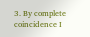3. By complete coincidence I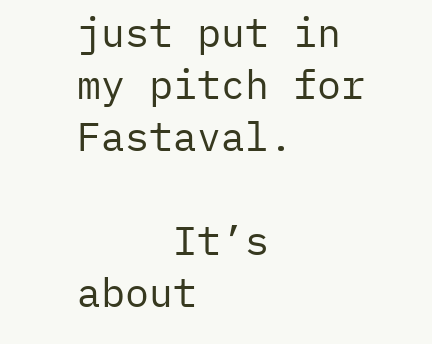just put in my pitch for Fastaval.

    It’s about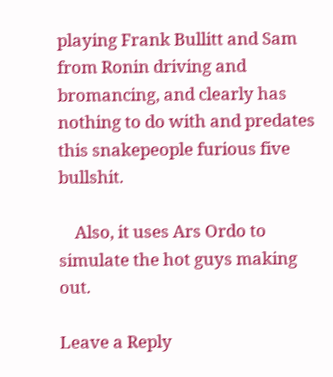playing Frank Bullitt and Sam from Ronin driving and bromancing, and clearly has nothing to do with and predates this snakepeople furious five bullshit.

    Also, it uses Ars Ordo to simulate the hot guys making out.

Leave a Reply